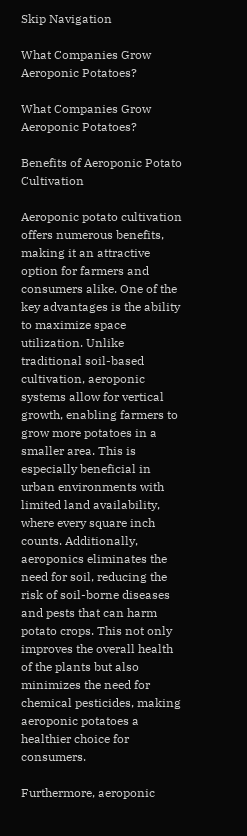Skip Navigation

What Companies Grow Aeroponic Potatoes?

What Companies Grow Aeroponic Potatoes?

Benefits of Aeroponic Potato Cultivation

Aeroponic potato cultivation offers numerous benefits, making it an attractive option for farmers and consumers alike. One of the key advantages is the ability to maximize space utilization. Unlike traditional soil-based cultivation, aeroponic systems allow for vertical growth, enabling farmers to grow more potatoes in a smaller area. This is especially beneficial in urban environments with limited land availability, where every square inch counts. Additionally, aeroponics eliminates the need for soil, reducing the risk of soil-borne diseases and pests that can harm potato crops. This not only improves the overall health of the plants but also minimizes the need for chemical pesticides, making aeroponic potatoes a healthier choice for consumers.

Furthermore, aeroponic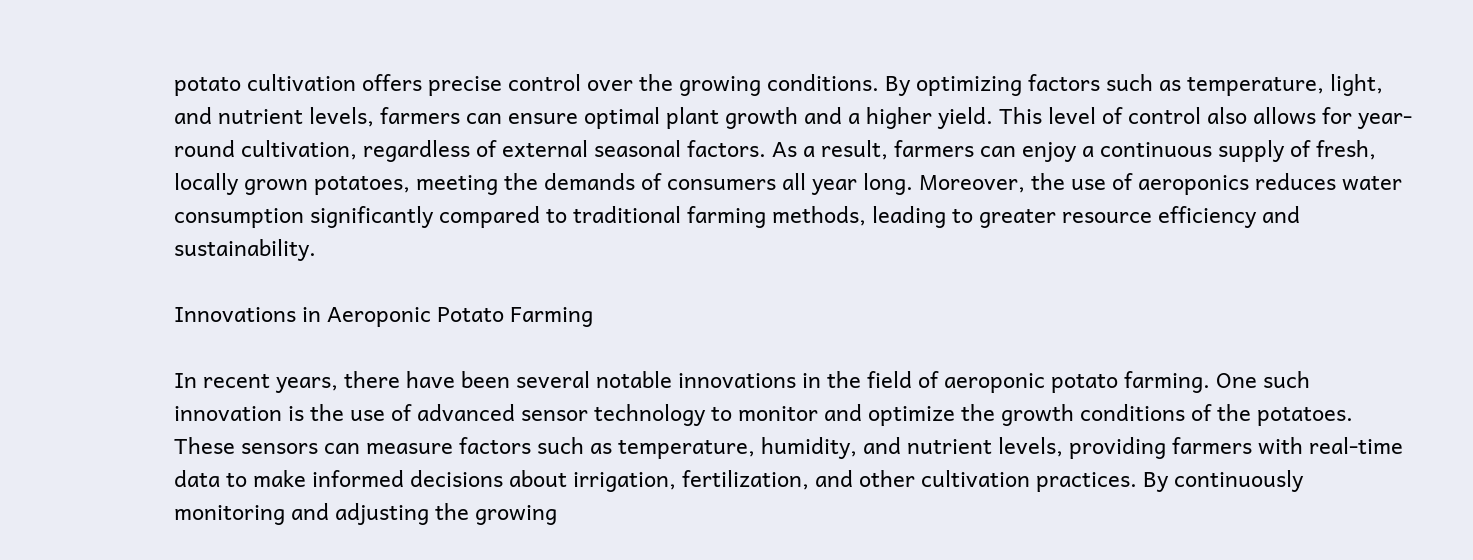potato cultivation offers precise control over the growing conditions. By optimizing factors such as temperature, light, and nutrient levels, farmers can ensure optimal plant growth and a higher yield. This level of control also allows for year-round cultivation, regardless of external seasonal factors. As a result, farmers can enjoy a continuous supply of fresh, locally grown potatoes, meeting the demands of consumers all year long. Moreover, the use of aeroponics reduces water consumption significantly compared to traditional farming methods, leading to greater resource efficiency and sustainability.

Innovations in Aeroponic Potato Farming

In recent years, there have been several notable innovations in the field of aeroponic potato farming. One such innovation is the use of advanced sensor technology to monitor and optimize the growth conditions of the potatoes. These sensors can measure factors such as temperature, humidity, and nutrient levels, providing farmers with real-time data to make informed decisions about irrigation, fertilization, and other cultivation practices. By continuously monitoring and adjusting the growing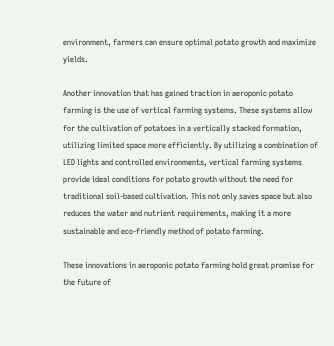environment, farmers can ensure optimal potato growth and maximize yields.

Another innovation that has gained traction in aeroponic potato farming is the use of vertical farming systems. These systems allow for the cultivation of potatoes in a vertically stacked formation, utilizing limited space more efficiently. By utilizing a combination of LED lights and controlled environments, vertical farming systems provide ideal conditions for potato growth without the need for traditional soil-based cultivation. This not only saves space but also reduces the water and nutrient requirements, making it a more sustainable and eco-friendly method of potato farming.

These innovations in aeroponic potato farming hold great promise for the future of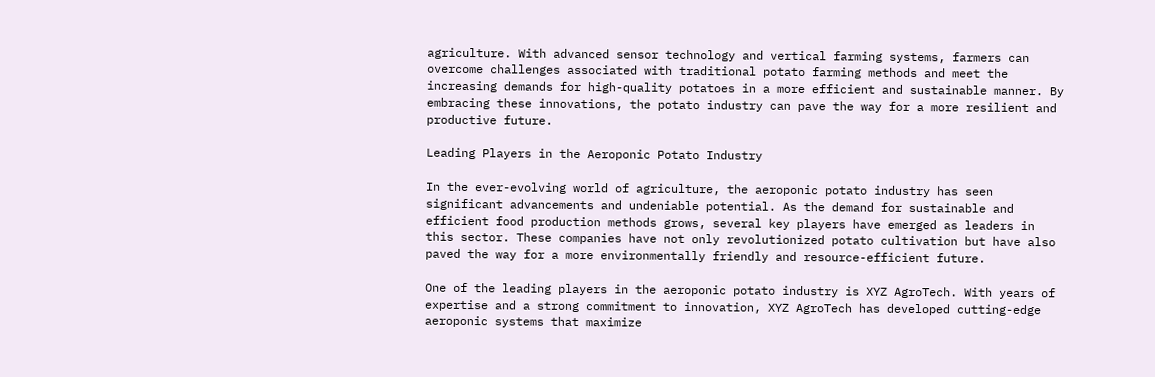agriculture. With advanced sensor technology and vertical farming systems, farmers can overcome challenges associated with traditional potato farming methods and meet the increasing demands for high-quality potatoes in a more efficient and sustainable manner. By embracing these innovations, the potato industry can pave the way for a more resilient and productive future.

Leading Players in the Aeroponic Potato Industry

In the ever-evolving world of agriculture, the aeroponic potato industry has seen significant advancements and undeniable potential. As the demand for sustainable and efficient food production methods grows, several key players have emerged as leaders in this sector. These companies have not only revolutionized potato cultivation but have also paved the way for a more environmentally friendly and resource-efficient future.

One of the leading players in the aeroponic potato industry is XYZ AgroTech. With years of expertise and a strong commitment to innovation, XYZ AgroTech has developed cutting-edge aeroponic systems that maximize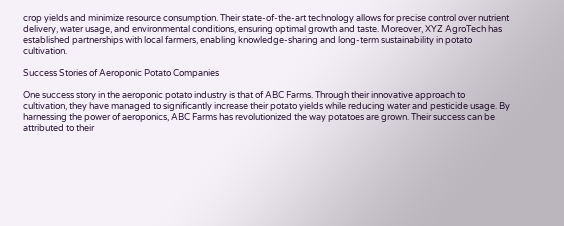crop yields and minimize resource consumption. Their state-of-the-art technology allows for precise control over nutrient delivery, water usage, and environmental conditions, ensuring optimal growth and taste. Moreover, XYZ AgroTech has established partnerships with local farmers, enabling knowledge-sharing and long-term sustainability in potato cultivation.

Success Stories of Aeroponic Potato Companies

One success story in the aeroponic potato industry is that of ABC Farms. Through their innovative approach to cultivation, they have managed to significantly increase their potato yields while reducing water and pesticide usage. By harnessing the power of aeroponics, ABC Farms has revolutionized the way potatoes are grown. Their success can be attributed to their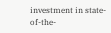investment in state-of-the-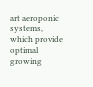art aeroponic systems, which provide optimal growing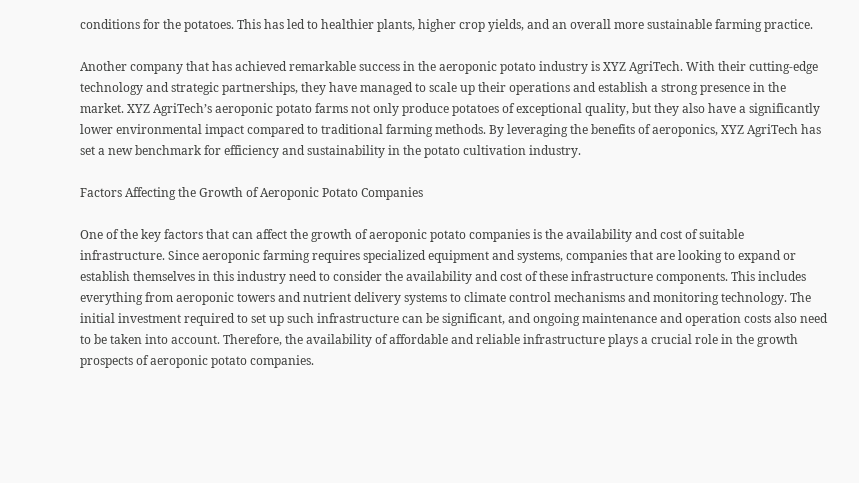conditions for the potatoes. This has led to healthier plants, higher crop yields, and an overall more sustainable farming practice.

Another company that has achieved remarkable success in the aeroponic potato industry is XYZ AgriTech. With their cutting-edge technology and strategic partnerships, they have managed to scale up their operations and establish a strong presence in the market. XYZ AgriTech’s aeroponic potato farms not only produce potatoes of exceptional quality, but they also have a significantly lower environmental impact compared to traditional farming methods. By leveraging the benefits of aeroponics, XYZ AgriTech has set a new benchmark for efficiency and sustainability in the potato cultivation industry.

Factors Affecting the Growth of Aeroponic Potato Companies

One of the key factors that can affect the growth of aeroponic potato companies is the availability and cost of suitable infrastructure. Since aeroponic farming requires specialized equipment and systems, companies that are looking to expand or establish themselves in this industry need to consider the availability and cost of these infrastructure components. This includes everything from aeroponic towers and nutrient delivery systems to climate control mechanisms and monitoring technology. The initial investment required to set up such infrastructure can be significant, and ongoing maintenance and operation costs also need to be taken into account. Therefore, the availability of affordable and reliable infrastructure plays a crucial role in the growth prospects of aeroponic potato companies.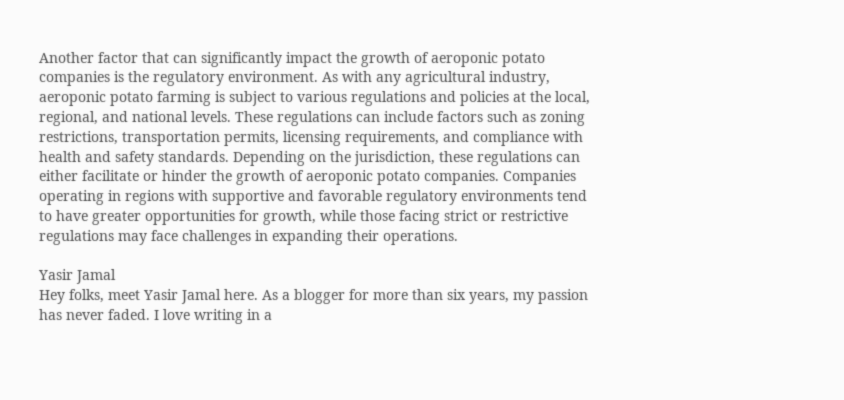Another factor that can significantly impact the growth of aeroponic potato companies is the regulatory environment. As with any agricultural industry, aeroponic potato farming is subject to various regulations and policies at the local, regional, and national levels. These regulations can include factors such as zoning restrictions, transportation permits, licensing requirements, and compliance with health and safety standards. Depending on the jurisdiction, these regulations can either facilitate or hinder the growth of aeroponic potato companies. Companies operating in regions with supportive and favorable regulatory environments tend to have greater opportunities for growth, while those facing strict or restrictive regulations may face challenges in expanding their operations.

Yasir Jamal
Hey folks, meet Yasir Jamal here. As a blogger for more than six years, my passion has never faded. I love writing in a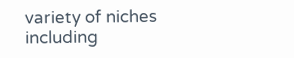variety of niches including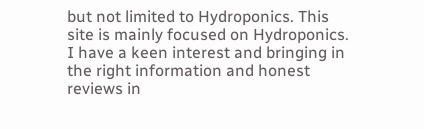but not limited to Hydroponics. This site is mainly focused on Hydroponics. I have a keen interest and bringing in the right information and honest reviews in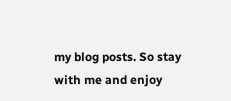my blog posts. So stay with me and enjoy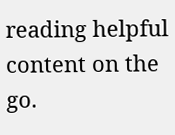reading helpful content on the go.